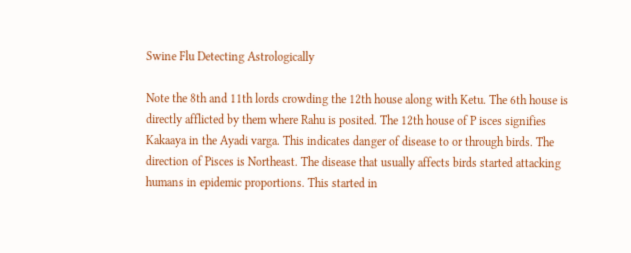Swine Flu Detecting Astrologically

Note the 8th and 11th lords crowding the 12th house along with Ketu. The 6th house is directly afflicted by them where Rahu is posited. The 12th house of P isces signifies Kakaaya in the Ayadi varga. This indicates danger of disease to or through birds. The direction of Pisces is Northeast. The disease that usually affects birds started attacking humans in epidemic proportions. This started in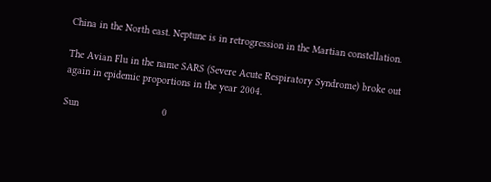China in the North east. Neptune is in retrogression in the Martian constellation.

The Avian Flu in the name SARS (Severe Acute Respiratory Syndrome) broke out again in epidemic proportions in the year 2004.

Sun                            0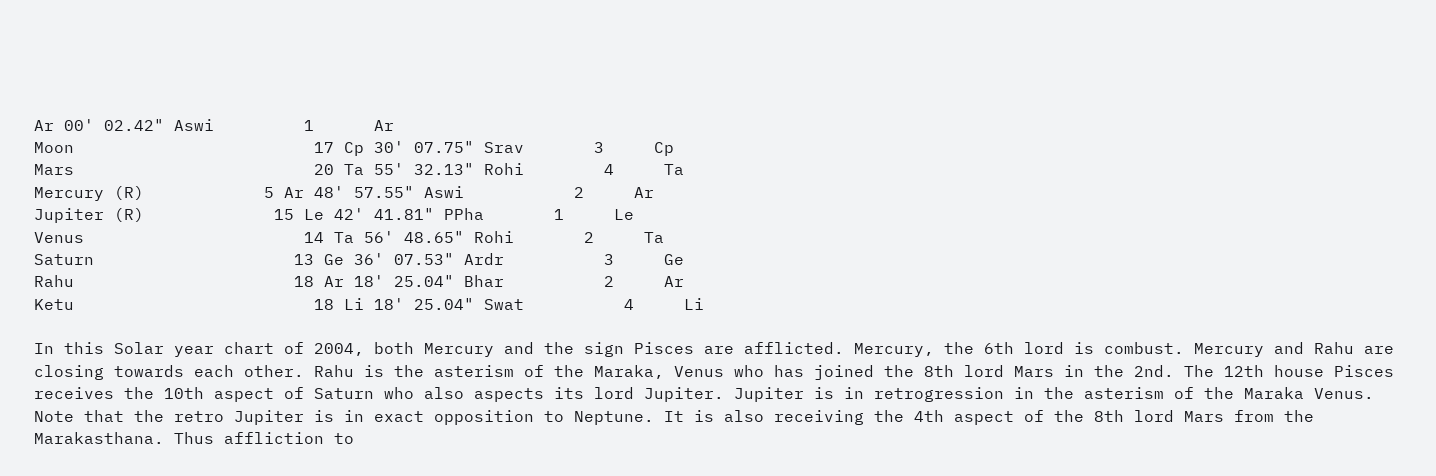Ar 00' 02.42" Aswi         1      Ar
Moon                        17 Cp 30' 07.75" Srav       3     Cp
Mars                        20 Ta 55' 32.13" Rohi        4     Ta
Mercury (R)            5 Ar 48' 57.55" Aswi           2     Ar
Jupiter (R)             15 Le 42' 41.81" PPha       1     Le
Venus                      14 Ta 56' 48.65" Rohi       2     Ta
Saturn                    13 Ge 36' 07.53" Ardr          3     Ge
Rahu                      18 Ar 18' 25.04" Bhar          2     Ar
Ketu                        18 Li 18' 25.04" Swat          4     Li

In this Solar year chart of 2004, both Mercury and the sign Pisces are afflicted. Mercury, the 6th lord is combust. Mercury and Rahu are closing towards each other. Rahu is the asterism of the Maraka, Venus who has joined the 8th lord Mars in the 2nd. The 12th house Pisces receives the 10th aspect of Saturn who also aspects its lord Jupiter. Jupiter is in retrogression in the asterism of the Maraka Venus. Note that the retro Jupiter is in exact opposition to Neptune. It is also receiving the 4th aspect of the 8th lord Mars from the Marakasthana. Thus affliction to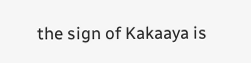the sign of Kakaaya is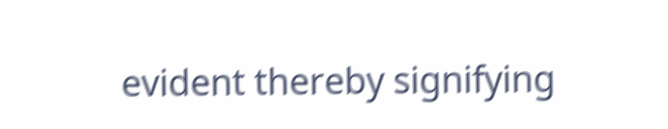evident thereby signifying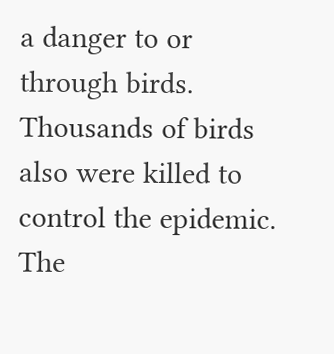a danger to or through birds. Thousands of birds also were killed to control the epidemic. The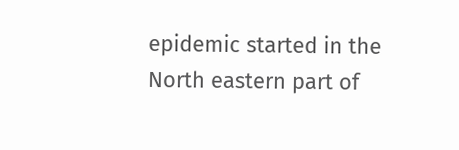epidemic started in the North eastern part of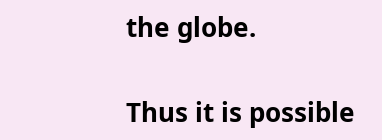the globe.

Thus it is possible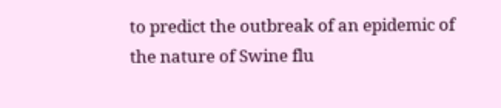to predict the outbreak of an epidemic of the nature of Swine flu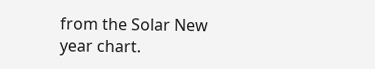from the Solar New year chart.